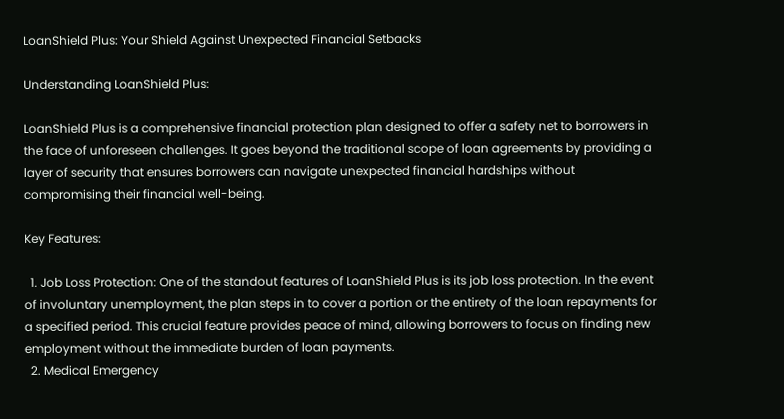LoanShield Plus: Your Shield Against Unexpected Financial Setbacks

Understanding LoanShield Plus:

LoanShield Plus is a comprehensive financial protection plan designed to offer a safety net to borrowers in the face of unforeseen challenges. It goes beyond the traditional scope of loan agreements by providing a layer of security that ensures borrowers can navigate unexpected financial hardships without compromising their financial well-being.

Key Features:

  1. Job Loss Protection: One of the standout features of LoanShield Plus is its job loss protection. In the event of involuntary unemployment, the plan steps in to cover a portion or the entirety of the loan repayments for a specified period. This crucial feature provides peace of mind, allowing borrowers to focus on finding new employment without the immediate burden of loan payments.
  2. Medical Emergency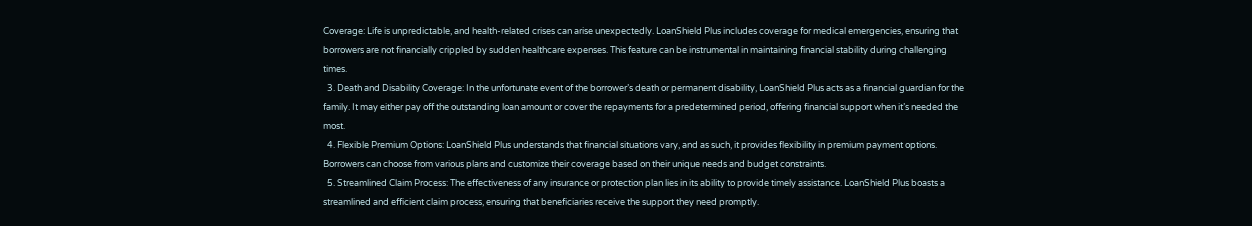Coverage: Life is unpredictable, and health-related crises can arise unexpectedly. LoanShield Plus includes coverage for medical emergencies, ensuring that borrowers are not financially crippled by sudden healthcare expenses. This feature can be instrumental in maintaining financial stability during challenging times.
  3. Death and Disability Coverage: In the unfortunate event of the borrower’s death or permanent disability, LoanShield Plus acts as a financial guardian for the family. It may either pay off the outstanding loan amount or cover the repayments for a predetermined period, offering financial support when it’s needed the most.
  4. Flexible Premium Options: LoanShield Plus understands that financial situations vary, and as such, it provides flexibility in premium payment options. Borrowers can choose from various plans and customize their coverage based on their unique needs and budget constraints.
  5. Streamlined Claim Process: The effectiveness of any insurance or protection plan lies in its ability to provide timely assistance. LoanShield Plus boasts a streamlined and efficient claim process, ensuring that beneficiaries receive the support they need promptly.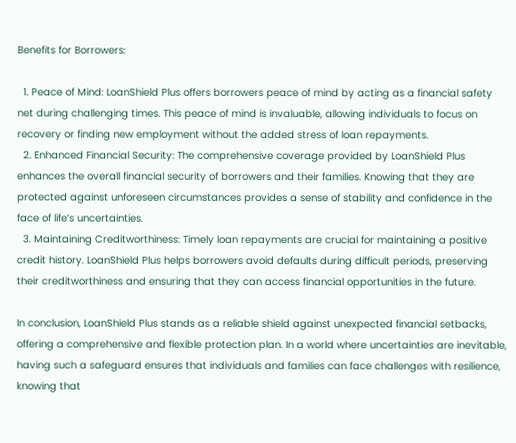Benefits for Borrowers:

  1. Peace of Mind: LoanShield Plus offers borrowers peace of mind by acting as a financial safety net during challenging times. This peace of mind is invaluable, allowing individuals to focus on recovery or finding new employment without the added stress of loan repayments.
  2. Enhanced Financial Security: The comprehensive coverage provided by LoanShield Plus enhances the overall financial security of borrowers and their families. Knowing that they are protected against unforeseen circumstances provides a sense of stability and confidence in the face of life’s uncertainties.
  3. Maintaining Creditworthiness: Timely loan repayments are crucial for maintaining a positive credit history. LoanShield Plus helps borrowers avoid defaults during difficult periods, preserving their creditworthiness and ensuring that they can access financial opportunities in the future.

In conclusion, LoanShield Plus stands as a reliable shield against unexpected financial setbacks, offering a comprehensive and flexible protection plan. In a world where uncertainties are inevitable, having such a safeguard ensures that individuals and families can face challenges with resilience, knowing that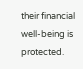their financial well-being is protected.